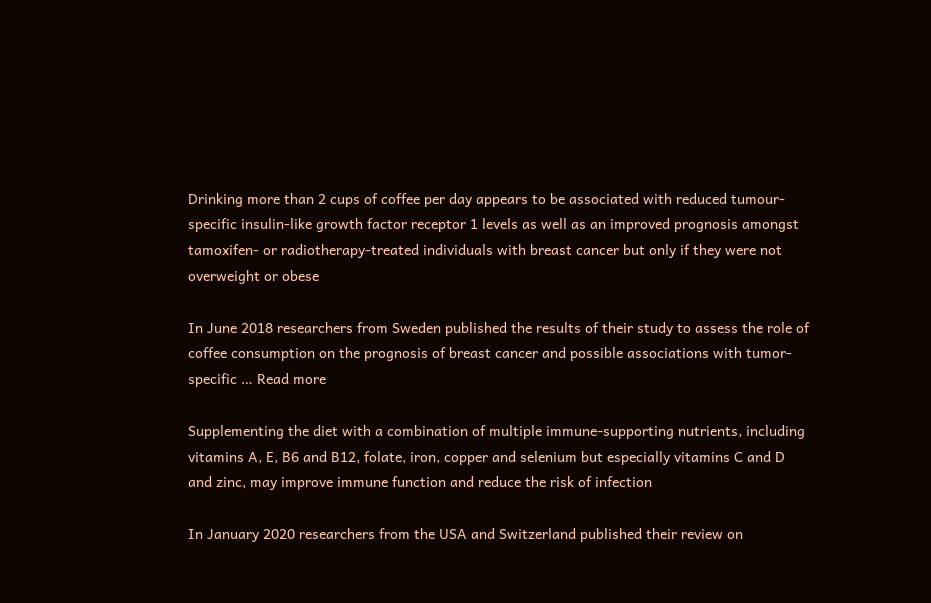Drinking more than 2 cups of coffee per day appears to be associated with reduced tumour-specific insulin-like growth factor receptor 1 levels as well as an improved prognosis amongst tamoxifen- or radiotherapy-treated individuals with breast cancer but only if they were not overweight or obese

In June 2018 researchers from Sweden published the results of their study to assess the role of coffee consumption on the prognosis of breast cancer and possible associations with tumor-specific … Read more

Supplementing the diet with a combination of multiple immune-supporting nutrients, including vitamins A, E, B6 and B12, folate, iron, copper and selenium but especially vitamins C and D and zinc, may improve immune function and reduce the risk of infection

In January 2020 researchers from the USA and Switzerland published their review on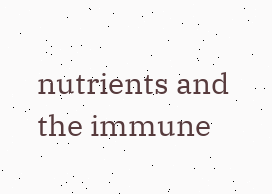nutrients and the immune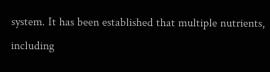system. It has been established that multiple nutrients, including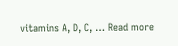vitamins A, D, C, … Read more